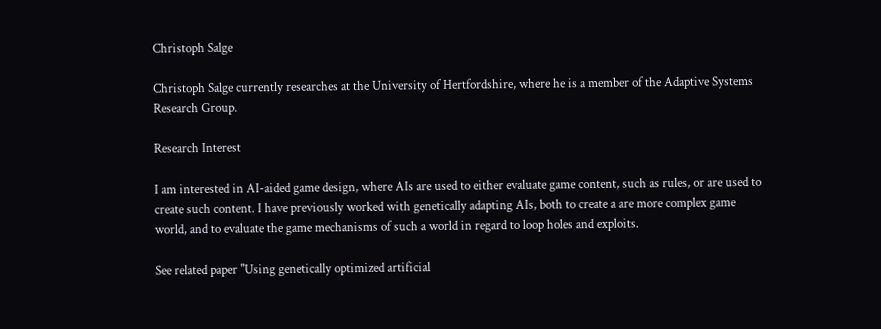Christoph Salge

Christoph Salge currently researches at the University of Hertfordshire, where he is a member of the Adaptive Systems Research Group.

Research Interest

I am interested in AI-aided game design, where AIs are used to either evaluate game content, such as rules, or are used to create such content. I have previously worked with genetically adapting AIs, both to create a are more complex game world, and to evaluate the game mechanisms of such a world in regard to loop holes and exploits.

See related paper "Using genetically optimized artificial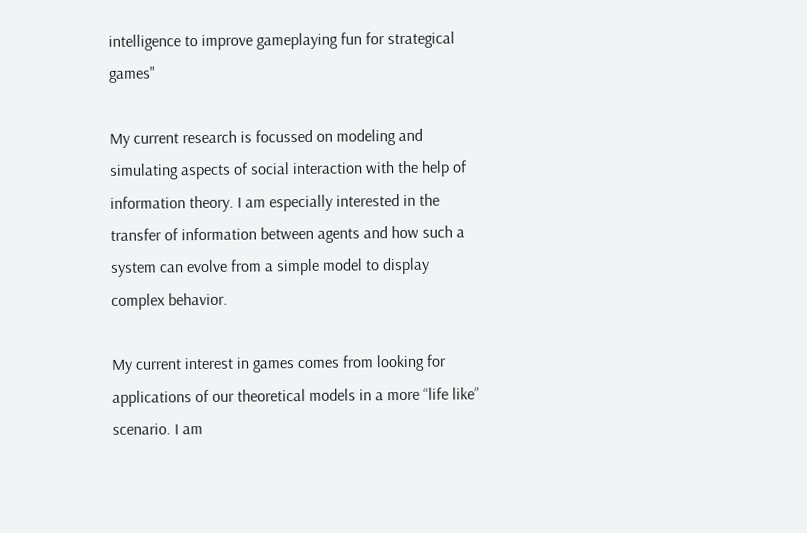intelligence to improve gameplaying fun for strategical games"

My current research is focussed on modeling and simulating aspects of social interaction with the help of information theory. I am especially interested in the transfer of information between agents and how such a system can evolve from a simple model to display complex behavior.

My current interest in games comes from looking for applications of our theoretical models in a more “life like” scenario. I am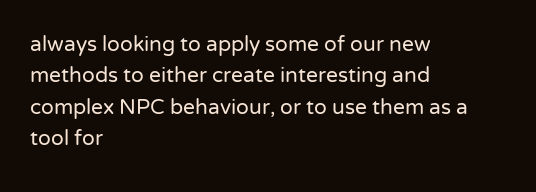always looking to apply some of our new methods to either create interesting and complex NPC behaviour, or to use them as a tool for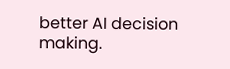better AI decision making.